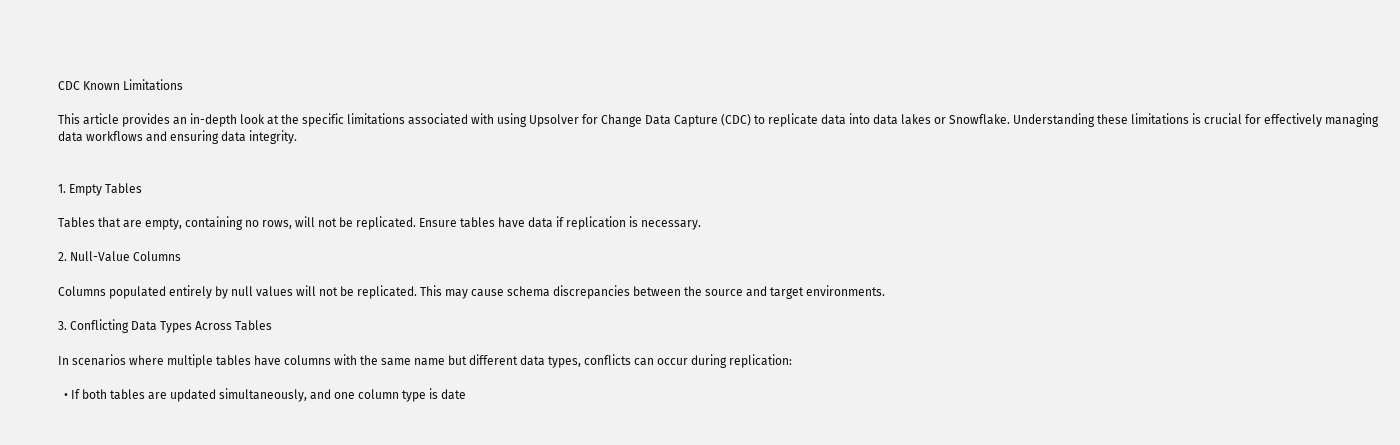CDC Known Limitations

This article provides an in-depth look at the specific limitations associated with using Upsolver for Change Data Capture (CDC) to replicate data into data lakes or Snowflake. Understanding these limitations is crucial for effectively managing data workflows and ensuring data integrity.


1. Empty Tables

Tables that are empty, containing no rows, will not be replicated. Ensure tables have data if replication is necessary.

2. Null-Value Columns

Columns populated entirely by null values will not be replicated. This may cause schema discrepancies between the source and target environments.

3. Conflicting Data Types Across Tables

In scenarios where multiple tables have columns with the same name but different data types, conflicts can occur during replication:

  • If both tables are updated simultaneously, and one column type is date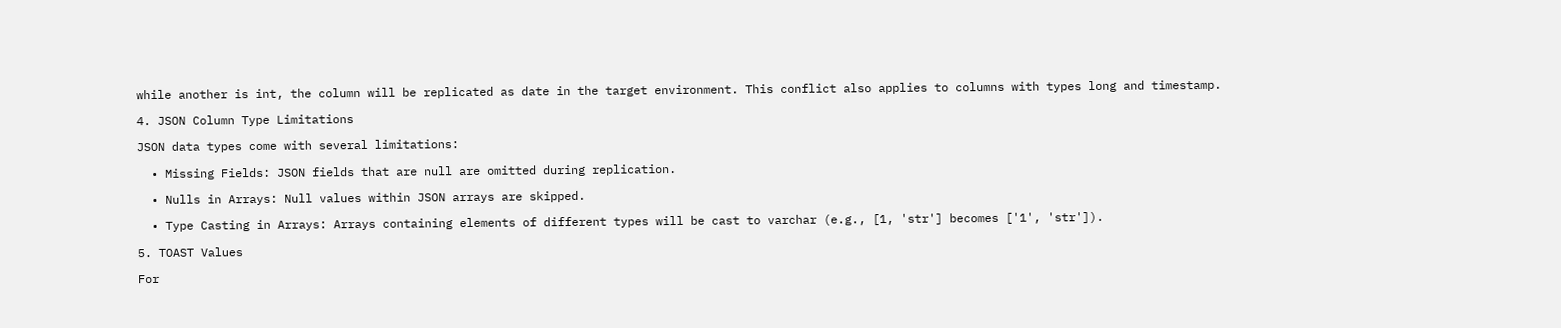while another is int, the column will be replicated as date in the target environment. This conflict also applies to columns with types long and timestamp.

4. JSON Column Type Limitations

JSON data types come with several limitations:

  • Missing Fields: JSON fields that are null are omitted during replication.

  • Nulls in Arrays: Null values within JSON arrays are skipped.

  • Type Casting in Arrays: Arrays containing elements of different types will be cast to varchar (e.g., [1, 'str'] becomes ['1', 'str']).

5. TOAST Values

For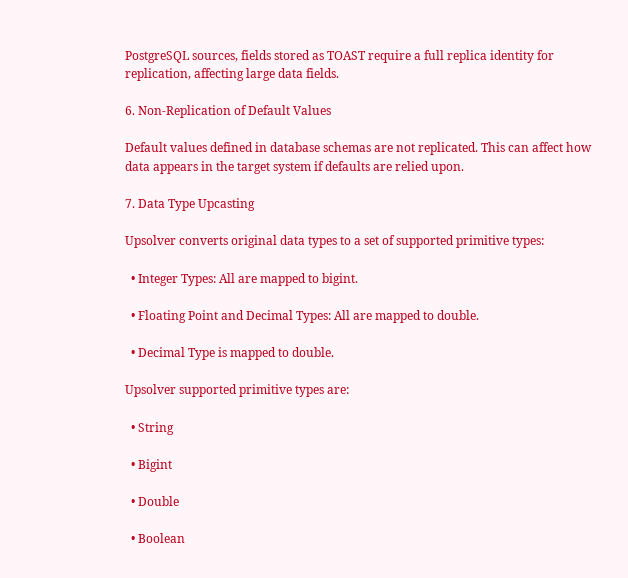PostgreSQL sources, fields stored as TOAST require a full replica identity for replication, affecting large data fields.

6. Non-Replication of Default Values

Default values defined in database schemas are not replicated. This can affect how data appears in the target system if defaults are relied upon.

7. Data Type Upcasting

Upsolver converts original data types to a set of supported primitive types:

  • Integer Types: All are mapped to bigint.

  • Floating Point and Decimal Types: All are mapped to double.

  • Decimal Type is mapped to double.

Upsolver supported primitive types are:

  • String

  • Bigint

  • Double

  • Boolean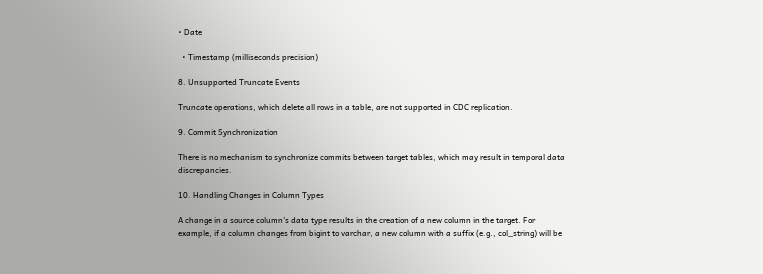• Date

  • Timestamp (milliseconds precision)

8. Unsupported Truncate Events

Truncate operations, which delete all rows in a table, are not supported in CDC replication.

9. Commit Synchronization

There is no mechanism to synchronize commits between target tables, which may result in temporal data discrepancies.

10. Handling Changes in Column Types

A change in a source column's data type results in the creation of a new column in the target. For example, if a column changes from bigint to varchar, a new column with a suffix (e.g., col_string) will be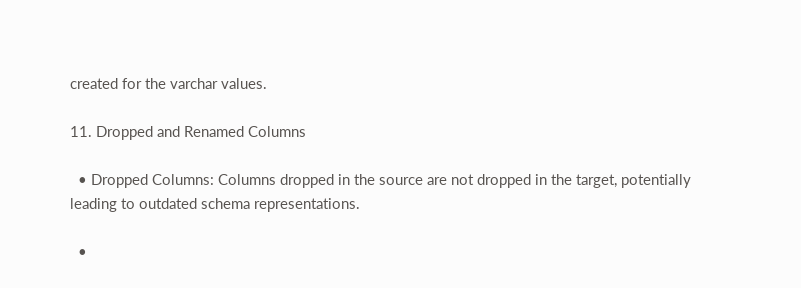created for the varchar values.

11. Dropped and Renamed Columns

  • Dropped Columns: Columns dropped in the source are not dropped in the target, potentially leading to outdated schema representations.

  •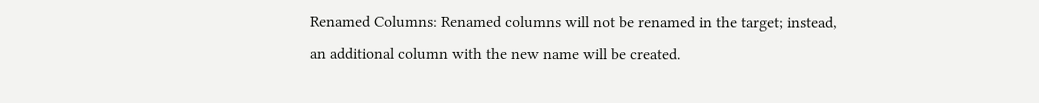Renamed Columns: Renamed columns will not be renamed in the target; instead, an additional column with the new name will be created.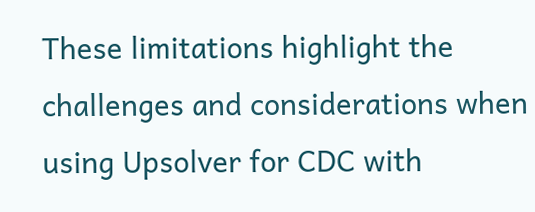These limitations highlight the challenges and considerations when using Upsolver for CDC with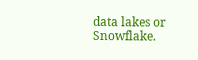data lakes or Snowflake.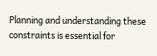Planning and understanding these constraints is essential for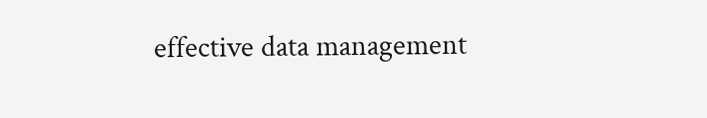effective data management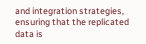and integration strategies, ensuring that the replicated data is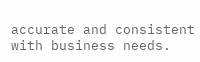accurate and consistent with business needs.